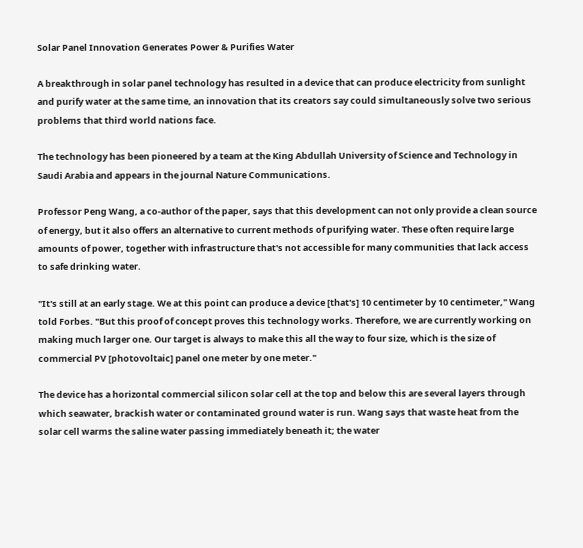Solar Panel Innovation Generates Power & Purifies Water

A breakthrough in solar panel technology has resulted in a device that can produce electricity from sunlight and purify water at the same time, an innovation that its creators say could simultaneously solve two serious problems that third world nations face.

The technology has been pioneered by a team at the King Abdullah University of Science and Technology in Saudi Arabia and appears in the journal Nature Communications.

Professor Peng Wang, a co-author of the paper, says that this development can not only provide a clean source of energy, but it also offers an alternative to current methods of purifying water. These often require large amounts of power, together with infrastructure that's not accessible for many communities that lack access to safe drinking water.

"It's still at an early stage. We at this point can produce a device [that's] 10 centimeter by 10 centimeter," Wang told Forbes. "But this proof of concept proves this technology works. Therefore, we are currently working on making much larger one. Our target is always to make this all the way to four size, which is the size of commercial PV [photovoltaic] panel one meter by one meter."

The device has a horizontal commercial silicon solar cell at the top and below this are several layers through which seawater, brackish water or contaminated ground water is run. Wang says that waste heat from the solar cell warms the saline water passing immediately beneath it; the water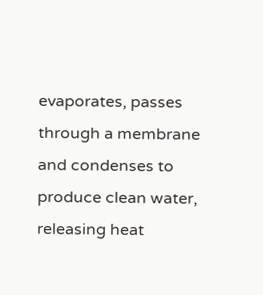evaporates, passes through a membrane and condenses to produce clean water, releasing heat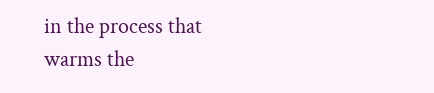in the process that warms the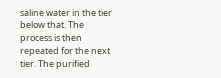saline water in the tier below that. The process is then repeated for the next tier. The purified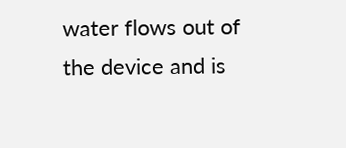water flows out of the device and is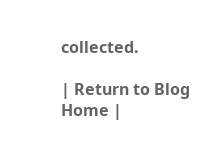collected.

| Return to Blog Home |